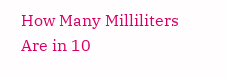How Many Milliliters Are in 10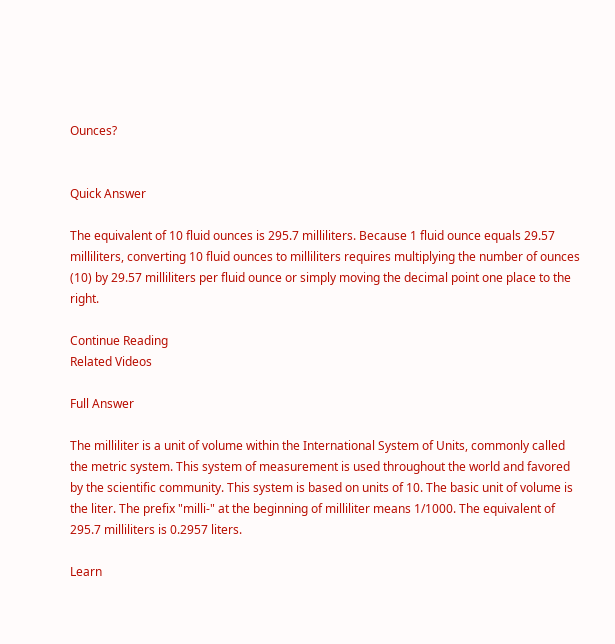Ounces?


Quick Answer

The equivalent of 10 fluid ounces is 295.7 milliliters. Because 1 fluid ounce equals 29.57 milliliters, converting 10 fluid ounces to milliliters requires multiplying the number of ounces (10) by 29.57 milliliters per fluid ounce or simply moving the decimal point one place to the right.

Continue Reading
Related Videos

Full Answer

The milliliter is a unit of volume within the International System of Units, commonly called the metric system. This system of measurement is used throughout the world and favored by the scientific community. This system is based on units of 10. The basic unit of volume is the liter. The prefix "milli-" at the beginning of milliliter means 1/1000. The equivalent of 295.7 milliliters is 0.2957 liters.

Learn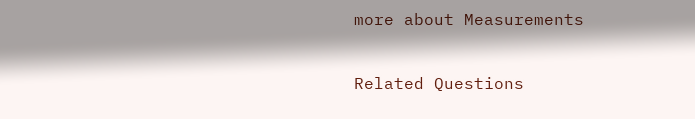more about Measurements

Related Questions